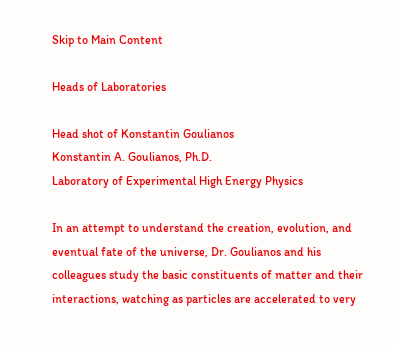Skip to Main Content

Heads of Laboratories

Head shot of Konstantin Goulianos
Konstantin A. Goulianos, Ph.D.
Laboratory of Experimental High Energy Physics

In an attempt to understand the creation, evolution, and eventual fate of the universe, Dr. Goulianos and his colleagues study the basic constituents of matter and their interactions, watching as particles are accelerated to very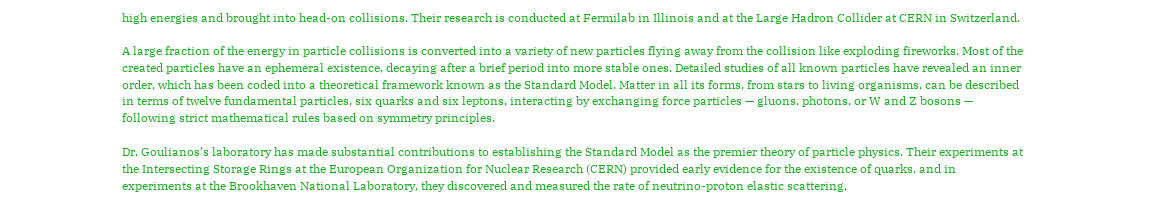high energies and brought into head-on collisions. Their research is conducted at Fermilab in Illinois and at the Large Hadron Collider at CERN in Switzerland.

A large fraction of the energy in particle collisions is converted into a variety of new particles flying away from the collision like exploding fireworks. Most of the created particles have an ephemeral existence, decaying after a brief period into more stable ones. Detailed studies of all known particles have revealed an inner order, which has been coded into a theoretical framework known as the Standard Model. Matter in all its forms, from stars to living organisms, can be described in terms of twelve fundamental particles, six quarks and six leptons, interacting by exchanging force particles — gluons, photons, or W and Z bosons — following strict mathematical rules based on symmetry principles.

Dr. Goulianos’s laboratory has made substantial contributions to establishing the Standard Model as the premier theory of particle physics. Their experiments at the Intersecting Storage Rings at the European Organization for Nuclear Research (CERN) provided early evidence for the existence of quarks, and in experiments at the Brookhaven National Laboratory, they discovered and measured the rate of neutrino-proton elastic scattering,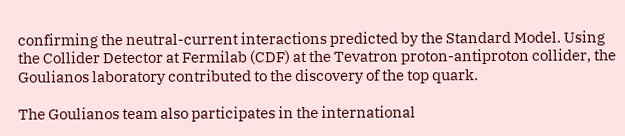confirming the neutral-current interactions predicted by the Standard Model. Using the Collider Detector at Fermilab (CDF) at the Tevatron proton-antiproton collider, the Goulianos laboratory contributed to the discovery of the top quark.

The Goulianos team also participates in the international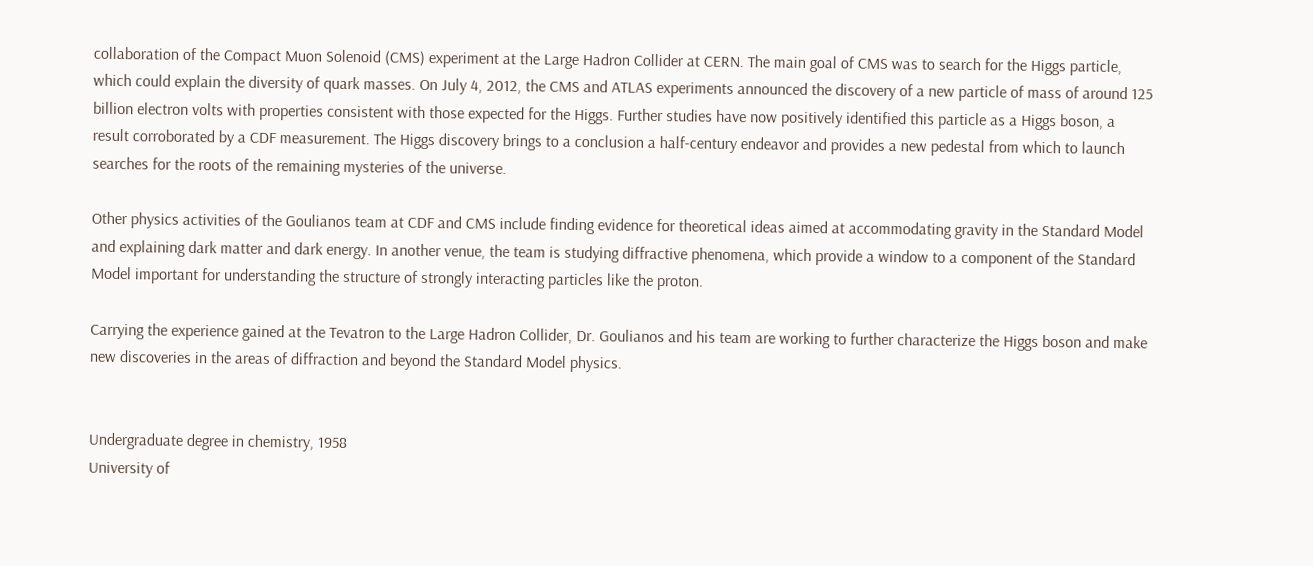collaboration of the Compact Muon Solenoid (CMS) experiment at the Large Hadron Collider at CERN. The main goal of CMS was to search for the Higgs particle, which could explain the diversity of quark masses. On July 4, 2012, the CMS and ATLAS experiments announced the discovery of a new particle of mass of around 125 billion electron volts with properties consistent with those expected for the Higgs. Further studies have now positively identified this particle as a Higgs boson, a result corroborated by a CDF measurement. The Higgs discovery brings to a conclusion a half-century endeavor and provides a new pedestal from which to launch searches for the roots of the remaining mysteries of the universe.

Other physics activities of the Goulianos team at CDF and CMS include finding evidence for theoretical ideas aimed at accommodating gravity in the Standard Model and explaining dark matter and dark energy. In another venue, the team is studying diffractive phenomena, which provide a window to a component of the Standard Model important for understanding the structure of strongly interacting particles like the proton.

Carrying the experience gained at the Tevatron to the Large Hadron Collider, Dr. Goulianos and his team are working to further characterize the Higgs boson and make new discoveries in the areas of diffraction and beyond the Standard Model physics.


Undergraduate degree in chemistry, 1958
University of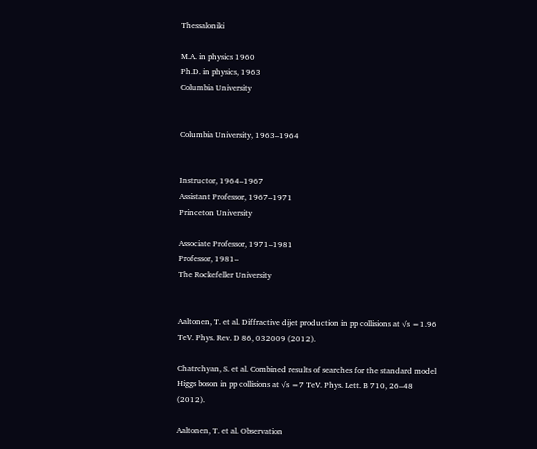Thessaloniki

M.A. in physics 1960
Ph.D. in physics, 1963
Columbia University


Columbia University, 1963–1964


Instructor, 1964–1967
Assistant Professor, 1967–1971
Princeton University

Associate Professor, 1971–1981
Professor, 1981–
The Rockefeller University


Aaltonen, T. et al. Diffractive dijet production in pp collisions at √s =1.96 TeV. Phys. Rev. D 86, 032009 (2012).

Chatrchyan, S. et al. Combined results of searches for the standard model Higgs boson in pp collisions at √s =7 TeV. Phys. Lett. B 710, 26–48 (2012).

Aaltonen, T. et al. Observation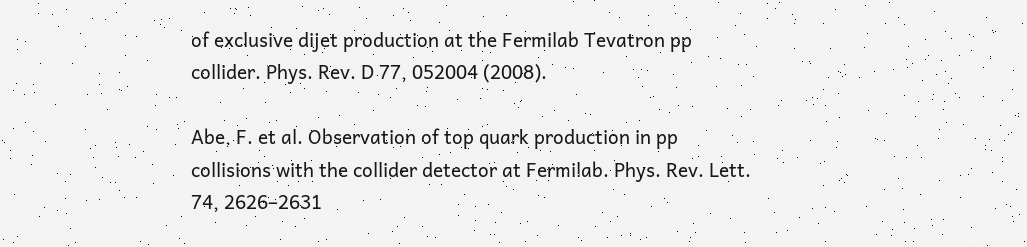of exclusive dijet production at the Fermilab Tevatron pp collider. Phys. Rev. D 77, 052004 (2008).

Abe, F. et al. Observation of top quark production in pp collisions with the collider detector at Fermilab. Phys. Rev. Lett. 74, 2626–2631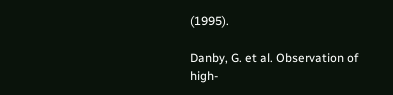(1995).

Danby, G. et al. Observation of high-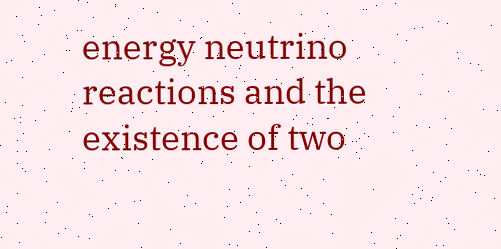energy neutrino reactions and the existence of two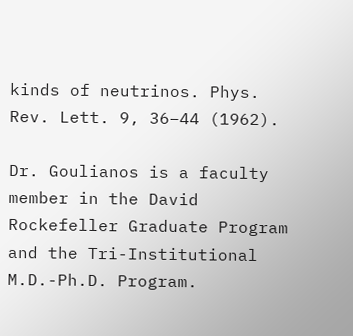kinds of neutrinos. Phys. Rev. Lett. 9, 36–44 (1962).

Dr. Goulianos is a faculty member in the David Rockefeller Graduate Program and the Tri-Institutional M.D.-Ph.D. Program.